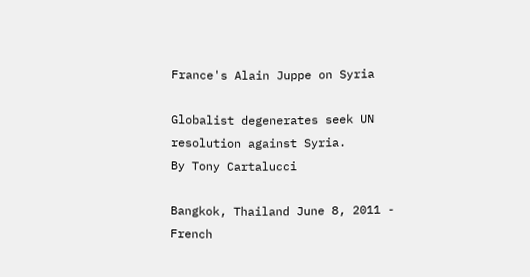France's Alain Juppe on Syria

Globalist degenerates seek UN resolution against Syria.
By Tony Cartalucci

Bangkok, Thailand June 8, 2011 - French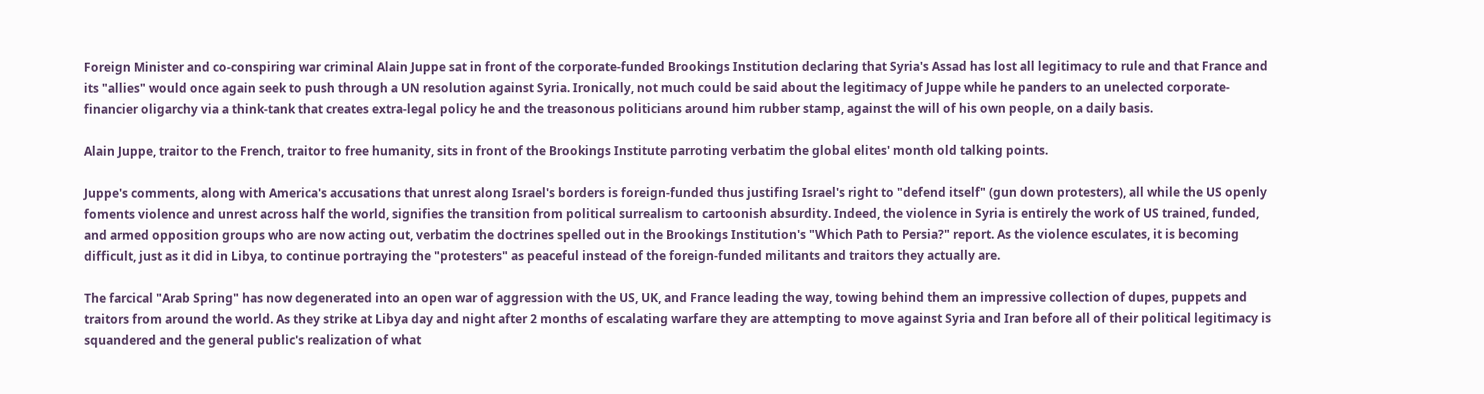Foreign Minister and co-conspiring war criminal Alain Juppe sat in front of the corporate-funded Brookings Institution declaring that Syria's Assad has lost all legitimacy to rule and that France and its "allies" would once again seek to push through a UN resolution against Syria. Ironically, not much could be said about the legitimacy of Juppe while he panders to an unelected corporate-financier oligarchy via a think-tank that creates extra-legal policy he and the treasonous politicians around him rubber stamp, against the will of his own people, on a daily basis.

Alain Juppe, traitor to the French, traitor to free humanity, sits in front of the Brookings Institute parroting verbatim the global elites' month old talking points.

Juppe's comments, along with America's accusations that unrest along Israel's borders is foreign-funded thus justifing Israel's right to "defend itself" (gun down protesters), all while the US openly foments violence and unrest across half the world, signifies the transition from political surrealism to cartoonish absurdity. Indeed, the violence in Syria is entirely the work of US trained, funded, and armed opposition groups who are now acting out, verbatim the doctrines spelled out in the Brookings Institution's "Which Path to Persia?" report. As the violence esculates, it is becoming difficult, just as it did in Libya, to continue portraying the "protesters" as peaceful instead of the foreign-funded militants and traitors they actually are.

The farcical "Arab Spring" has now degenerated into an open war of aggression with the US, UK, and France leading the way, towing behind them an impressive collection of dupes, puppets and traitors from around the world. As they strike at Libya day and night after 2 months of escalating warfare they are attempting to move against Syria and Iran before all of their political legitimacy is squandered and the general public's realization of what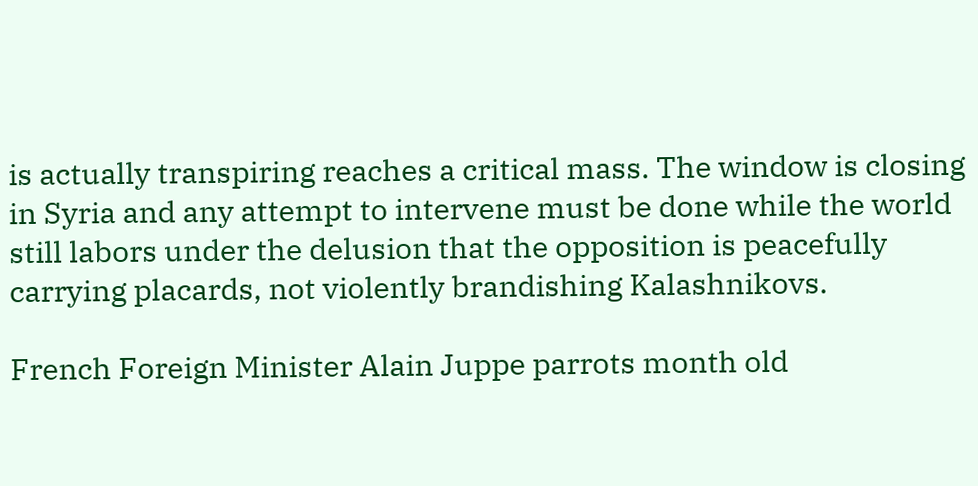is actually transpiring reaches a critical mass. The window is closing in Syria and any attempt to intervene must be done while the world still labors under the delusion that the opposition is peacefully carrying placards, not violently brandishing Kalashnikovs.

French Foreign Minister Alain Juppe parrots month old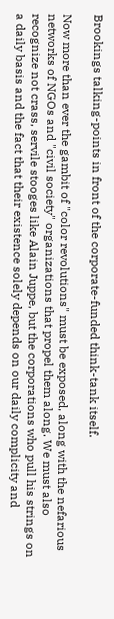Brookings talking-points in front of the corporate-funded think-tank itself.

Now more than ever the gambit of "color revolutions" must be exposed, along with the nefarious networks of NGOs and "civil society" organizations that propel them along. We must also recognize not crass, servile stooges like Alain Juppe, but the corporations who pull his strings on a daily basis and the fact that their existence solely depends on our daily complicity and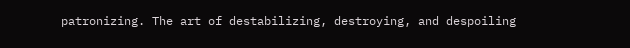patronizing. The art of destabilizing, destroying, and despoiling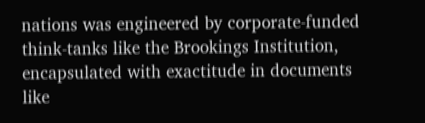nations was engineered by corporate-funded think-tanks like the Brookings Institution, encapsulated with exactitude in documents like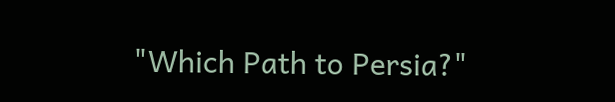"Which Path to Persia?"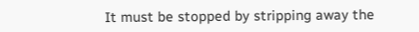It must be stopped by stripping away the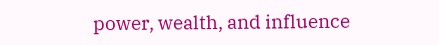power, wealth, and influence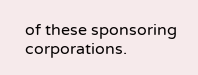of these sponsoring corporations.